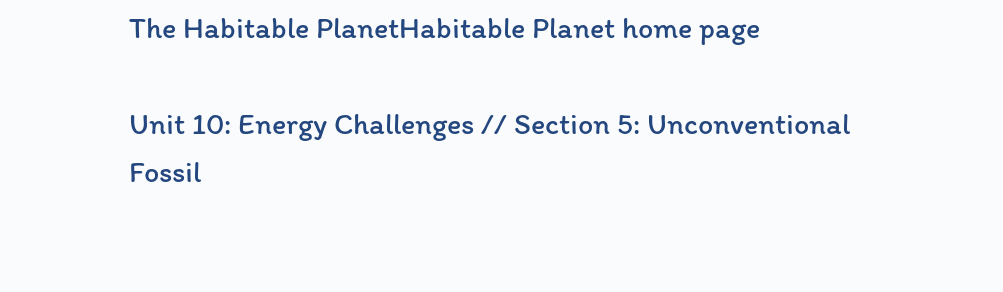The Habitable PlanetHabitable Planet home page

Unit 10: Energy Challenges // Section 5: Unconventional Fossil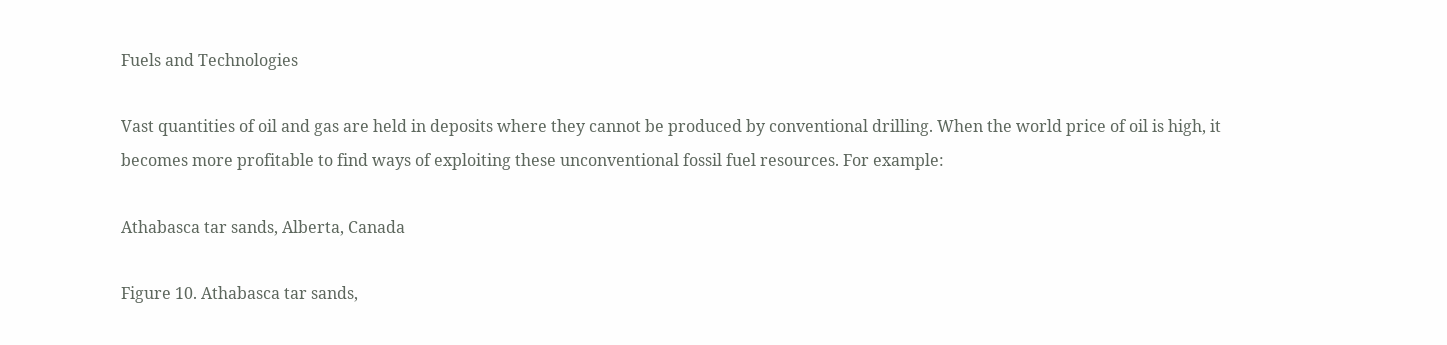Fuels and Technologies

Vast quantities of oil and gas are held in deposits where they cannot be produced by conventional drilling. When the world price of oil is high, it becomes more profitable to find ways of exploiting these unconventional fossil fuel resources. For example:

Athabasca tar sands, Alberta, Canada

Figure 10. Athabasca tar sands,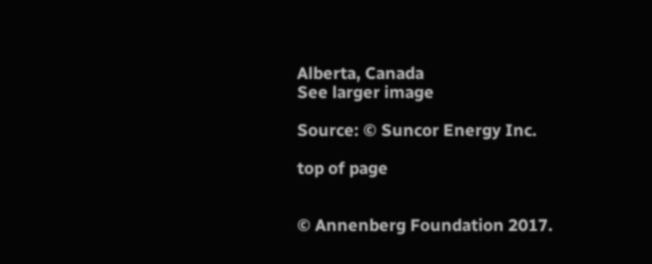Alberta, Canada
See larger image

Source: © Suncor Energy Inc.

top of page


© Annenberg Foundation 2017.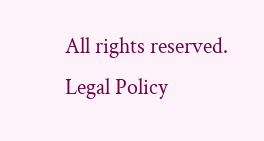All rights reserved. Legal Policy